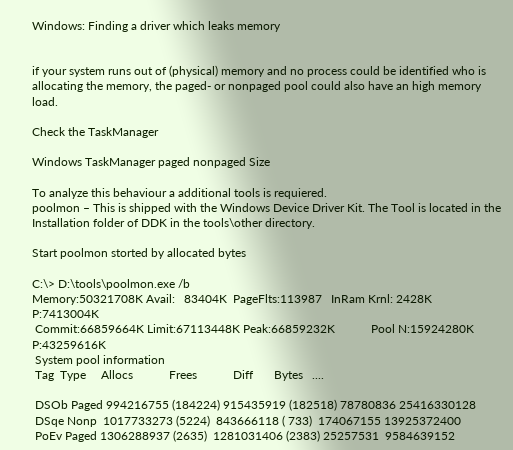Windows: Finding a driver which leaks memory


if your system runs out of (physical) memory and no process could be identified who is allocating the memory, the paged- or nonpaged pool could also have an high memory load.

Check the TaskManager

Windows TaskManager paged nonpaged Size

To analyze this behaviour a additional tools is requiered.
poolmon – This is shipped with the Windows Device Driver Kit. The Tool is located in the Installation folder of DDK in the tools\other directory.

Start poolmon storted by allocated bytes

C:\> D:\tools\poolmon.exe /b
Memory:50321708K Avail:   83404K  PageFlts:113987   InRam Krnl: 2428K P:7413004K
 Commit:66859664K Limit:67113448K Peak:66859232K            Pool N:15924280K P:43259616K
 System pool information
 Tag  Type     Allocs            Frees            Diff       Bytes   ....

 DSOb Paged 994216755 (184224) 915435919 (182518) 78780836 25416330128
 DSqe Nonp  1017733273 (5224)  843666118 ( 733)  174067155 13925372400
 PoEv Paged 1306288937 (2635)  1281031406 (2383) 25257531  9584639152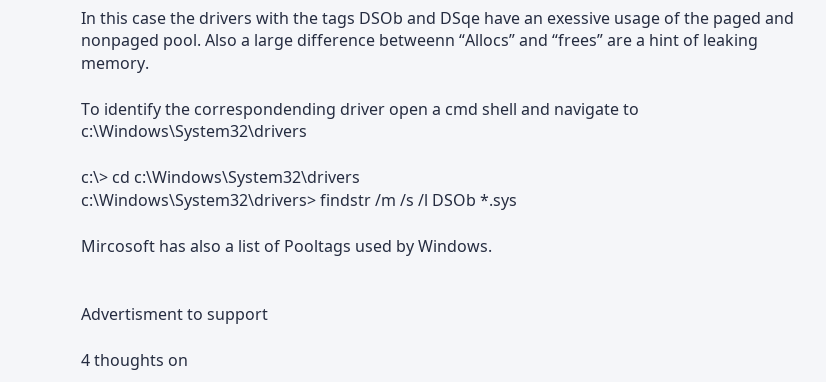In this case the drivers with the tags DSOb and DSqe have an exessive usage of the paged and nonpaged pool. Also a large difference betweenn “Allocs” and “frees” are a hint of leaking memory.

To identify the correspondending driver open a cmd shell and navigate to c:\Windows\System32\drivers

c:\> cd c:\Windows\System32\drivers
c:\Windows\System32\drivers> findstr /m /s /l DSOb *.sys

Mircosoft has also a list of Pooltags used by Windows.


Advertisment to support

4 thoughts on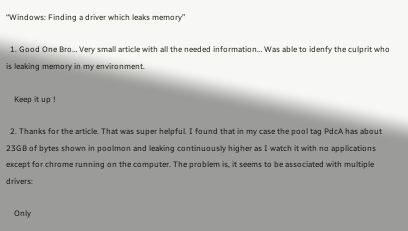“Windows: Finding a driver which leaks memory”

  1. Good One Bro… Very small article with all the needed information… Was able to idenfy the culprit who is leaking memory in my environment.

    Keep it up !

  2. Thanks for the article. That was super helpful. I found that in my case the pool tag PdcA has about 23GB of bytes shown in poolmon and leaking continuously higher as I watch it with no applications except for chrome running on the computer. The problem is, it seems to be associated with multiple drivers:

    Only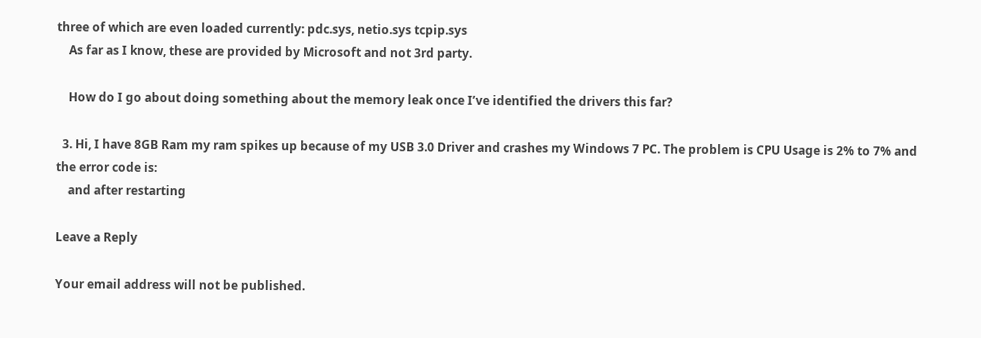three of which are even loaded currently: pdc.sys, netio.sys tcpip.sys
    As far as I know, these are provided by Microsoft and not 3rd party.

    How do I go about doing something about the memory leak once I’ve identified the drivers this far?

  3. Hi, I have 8GB Ram my ram spikes up because of my USB 3.0 Driver and crashes my Windows 7 PC. The problem is CPU Usage is 2% to 7% and the error code is:
    and after restarting

Leave a Reply

Your email address will not be published.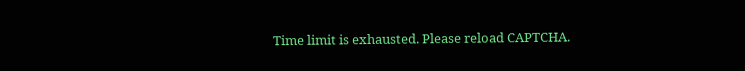Time limit is exhausted. Please reload CAPTCHA.